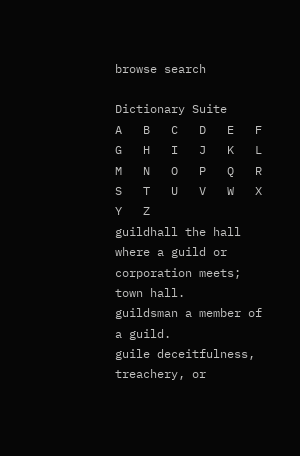browse search

Dictionary Suite
A   B   C   D   E   F   G   H   I   J   K   L   M   N   O   P   Q   R   S   T   U   V   W   X   Y   Z
guildhall the hall where a guild or corporation meets; town hall.
guildsman a member of a guild.
guile deceitfulness, treachery, or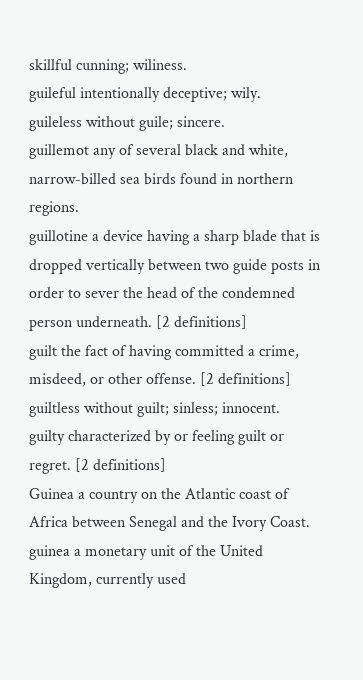skillful cunning; wiliness.
guileful intentionally deceptive; wily.
guileless without guile; sincere.
guillemot any of several black and white, narrow-billed sea birds found in northern regions.
guillotine a device having a sharp blade that is dropped vertically between two guide posts in order to sever the head of the condemned person underneath. [2 definitions]
guilt the fact of having committed a crime, misdeed, or other offense. [2 definitions]
guiltless without guilt; sinless; innocent.
guilty characterized by or feeling guilt or regret. [2 definitions]
Guinea a country on the Atlantic coast of Africa between Senegal and the Ivory Coast.
guinea a monetary unit of the United Kingdom, currently used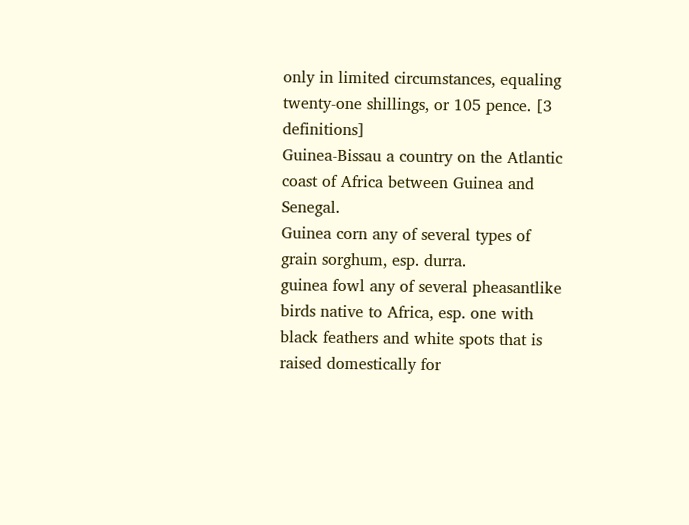only in limited circumstances, equaling twenty-one shillings, or 105 pence. [3 definitions]
Guinea-Bissau a country on the Atlantic coast of Africa between Guinea and Senegal.
Guinea corn any of several types of grain sorghum, esp. durra.
guinea fowl any of several pheasantlike birds native to Africa, esp. one with black feathers and white spots that is raised domestically for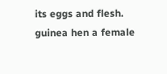its eggs and flesh.
guinea hen a female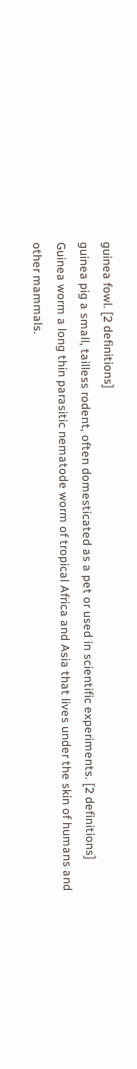guinea fowl. [2 definitions]
guinea pig a small, tailless rodent, often domesticated as a pet or used in scientific experiments. [2 definitions]
Guinea worm a long thin parasitic nematode worm of tropical Africa and Asia that lives under the skin of humans and other mammals.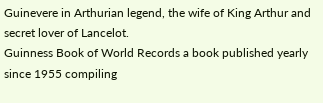Guinevere in Arthurian legend, the wife of King Arthur and secret lover of Lancelot.
Guinness Book of World Records a book published yearly since 1955 compiling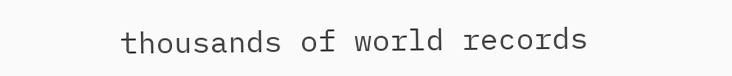thousands of world records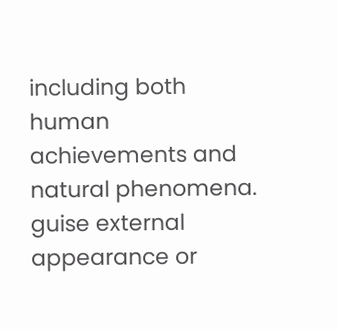including both human achievements and natural phenomena.
guise external appearance or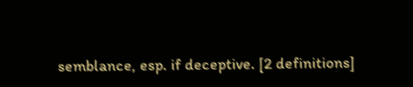semblance, esp. if deceptive. [2 definitions]